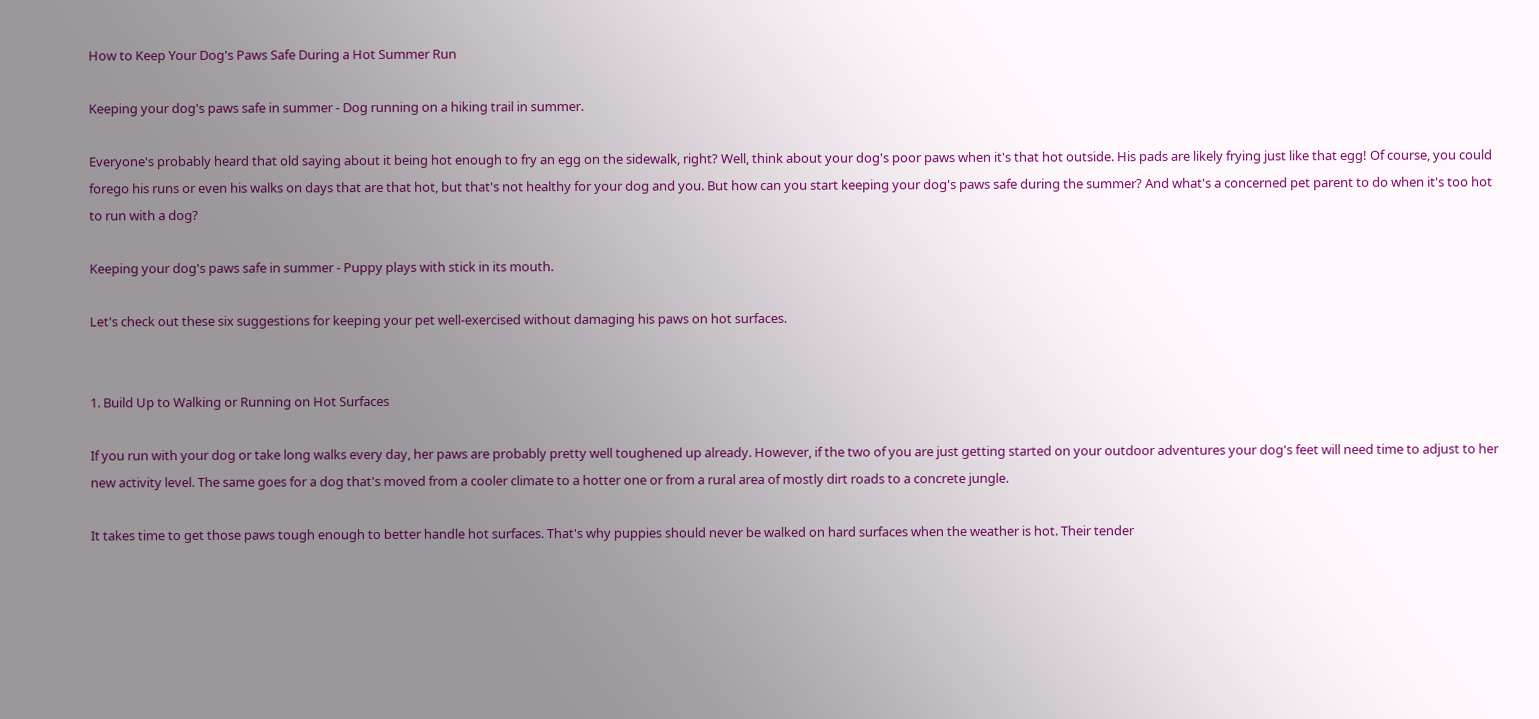How to Keep Your Dog's Paws Safe During a Hot Summer Run

Keeping your dog's paws safe in summer - Dog running on a hiking trail in summer.

Everyone's probably heard that old saying about it being hot enough to fry an egg on the sidewalk, right? Well, think about your dog's poor paws when it's that hot outside. His pads are likely frying just like that egg! Of course, you could forego his runs or even his walks on days that are that hot, but that's not healthy for your dog and you. But how can you start keeping your dog's paws safe during the summer? And what's a concerned pet parent to do when it's too hot to run with a dog?

Keeping your dog's paws safe in summer - Puppy plays with stick in its mouth.

Let's check out these six suggestions for keeping your pet well-exercised without damaging his paws on hot surfaces.


1. Build Up to Walking or Running on Hot Surfaces

If you run with your dog or take long walks every day, her paws are probably pretty well toughened up already. However, if the two of you are just getting started on your outdoor adventures your dog's feet will need time to adjust to her new activity level. The same goes for a dog that's moved from a cooler climate to a hotter one or from a rural area of mostly dirt roads to a concrete jungle.

It takes time to get those paws tough enough to better handle hot surfaces. That's why puppies should never be walked on hard surfaces when the weather is hot. Their tender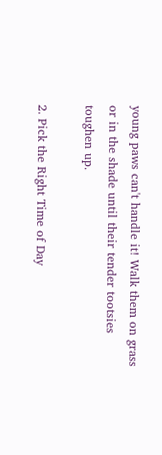young paws can't handle it! Walk them on grass or in the shade until their tender tootsies toughen up.

2. Pick the Right Time of Day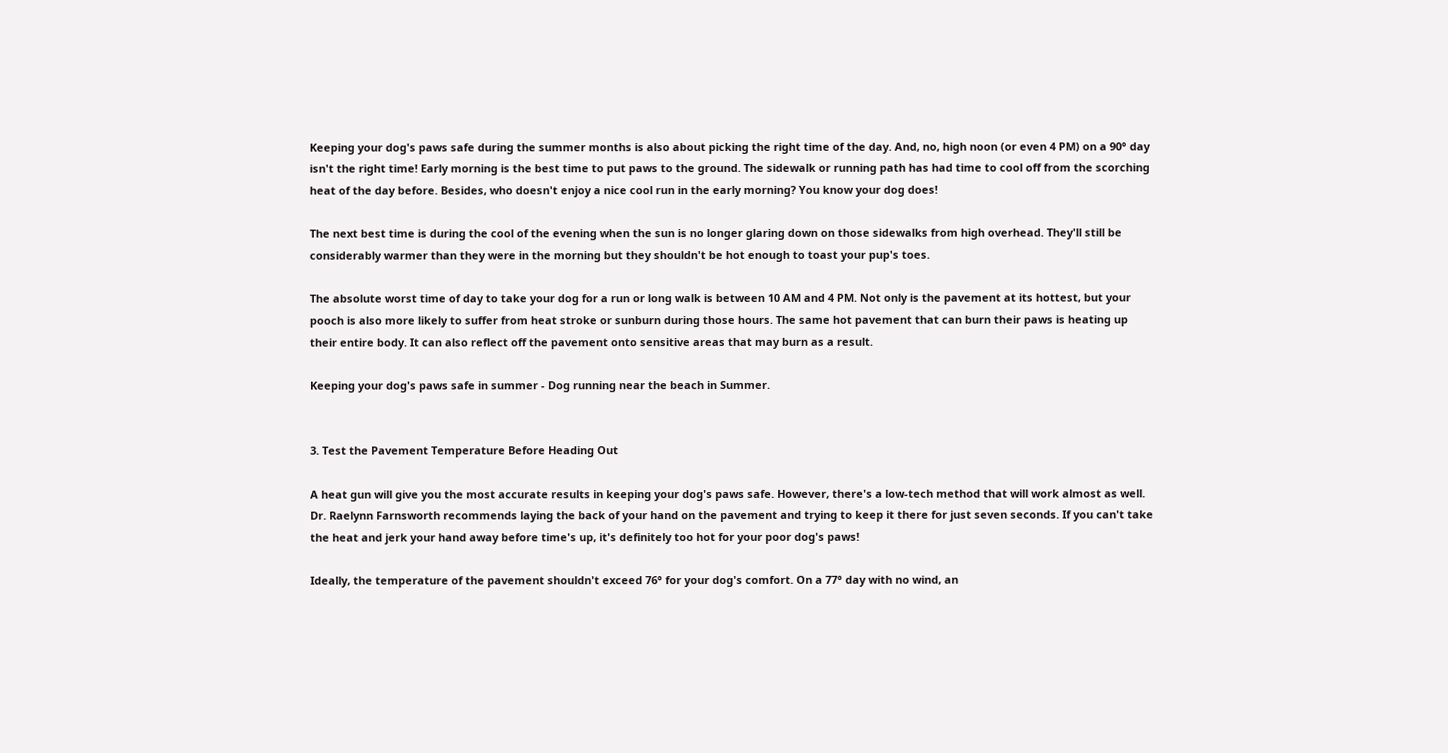Keeping your dog's paws safe during the summer months is also about picking the right time of the day. And, no, high noon (or even 4 PM) on a 90° day isn't the right time! Early morning is the best time to put paws to the ground. The sidewalk or running path has had time to cool off from the scorching heat of the day before. Besides, who doesn't enjoy a nice cool run in the early morning? You know your dog does!

The next best time is during the cool of the evening when the sun is no longer glaring down on those sidewalks from high overhead. They'll still be considerably warmer than they were in the morning but they shouldn't be hot enough to toast your pup's toes.

The absolute worst time of day to take your dog for a run or long walk is between 10 AM and 4 PM. Not only is the pavement at its hottest, but your pooch is also more likely to suffer from heat stroke or sunburn during those hours. The same hot pavement that can burn their paws is heating up their entire body. It can also reflect off the pavement onto sensitive areas that may burn as a result.

Keeping your dog's paws safe in summer - Dog running near the beach in Summer.


3. Test the Pavement Temperature Before Heading Out

A heat gun will give you the most accurate results in keeping your dog's paws safe. However, there's a low-tech method that will work almost as well. Dr. Raelynn Farnsworth recommends laying the back of your hand on the pavement and trying to keep it there for just seven seconds. If you can't take the heat and jerk your hand away before time's up, it's definitely too hot for your poor dog's paws!

Ideally, the temperature of the pavement shouldn't exceed 76° for your dog's comfort. On a 77° day with no wind, an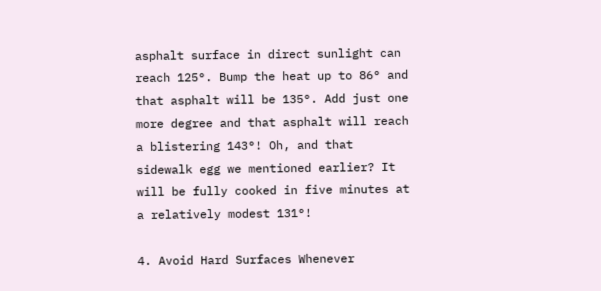asphalt surface in direct sunlight can reach 125°. Bump the heat up to 86° and that asphalt will be 135°. Add just one more degree and that asphalt will reach a blistering 143°! Oh, and that sidewalk egg we mentioned earlier? It will be fully cooked in five minutes at a relatively modest 131°!

4. Avoid Hard Surfaces Whenever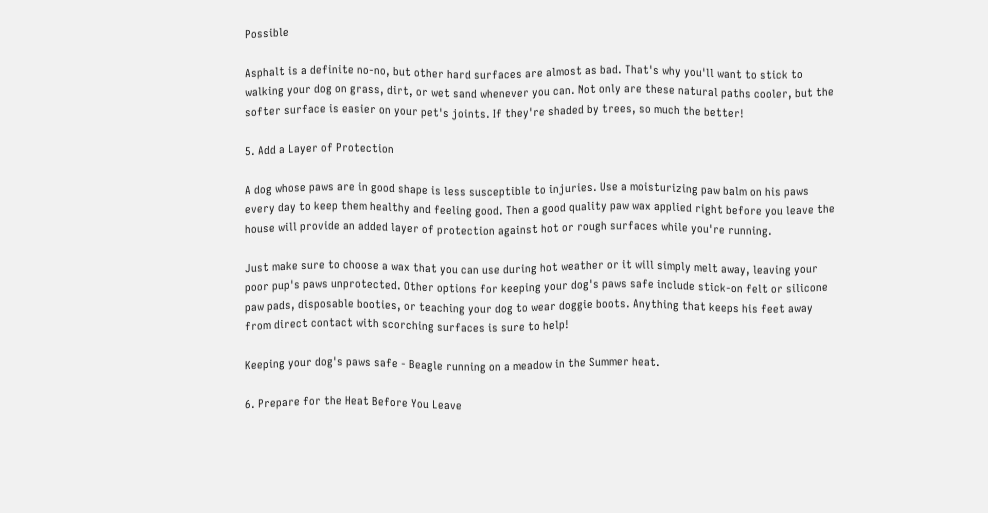Possible

Asphalt is a definite no-no, but other hard surfaces are almost as bad. That's why you'll want to stick to walking your dog on grass, dirt, or wet sand whenever you can. Not only are these natural paths cooler, but the softer surface is easier on your pet's joints. If they're shaded by trees, so much the better!

5. Add a Layer of Protection

A dog whose paws are in good shape is less susceptible to injuries. Use a moisturizing paw balm on his paws every day to keep them healthy and feeling good. Then a good quality paw wax applied right before you leave the house will provide an added layer of protection against hot or rough surfaces while you're running.

Just make sure to choose a wax that you can use during hot weather or it will simply melt away, leaving your poor pup's paws unprotected. Other options for keeping your dog's paws safe include stick-on felt or silicone paw pads, disposable booties, or teaching your dog to wear doggie boots. Anything that keeps his feet away from direct contact with scorching surfaces is sure to help!

Keeping your dog's paws safe - Beagle running on a meadow in the Summer heat.

6. Prepare for the Heat Before You Leave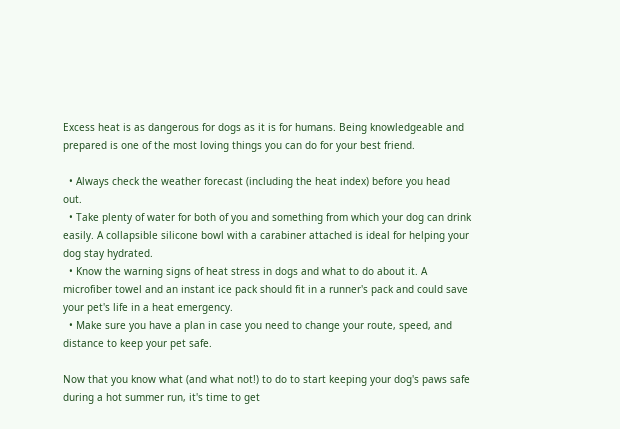Excess heat is as dangerous for dogs as it is for humans. Being knowledgeable and prepared is one of the most loving things you can do for your best friend.

  • Always check the weather forecast (including the heat index) before you head out.
  • Take plenty of water for both of you and something from which your dog can drink easily. A collapsible silicone bowl with a carabiner attached is ideal for helping your dog stay hydrated.
  • Know the warning signs of heat stress in dogs and what to do about it. A microfiber towel and an instant ice pack should fit in a runner's pack and could save your pet's life in a heat emergency.
  • Make sure you have a plan in case you need to change your route, speed, and distance to keep your pet safe.

Now that you know what (and what not!) to do to start keeping your dog's paws safe during a hot summer run, it's time to get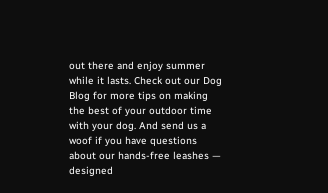out there and enjoy summer while it lasts. Check out our Dog Blog for more tips on making the best of your outdoor time with your dog. And send us a woof if you have questions about our hands-free leashes — designed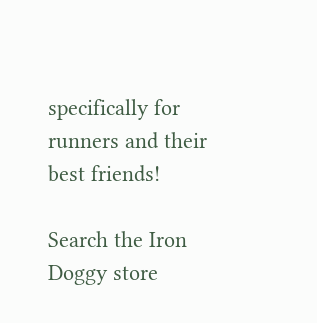specifically for runners and their best friends!

Search the Iron Doggy store